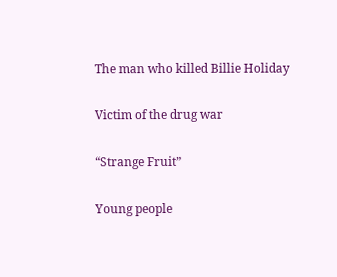The man who killed Billie Holiday

Victim of the drug war

“Strange Fruit”

Young people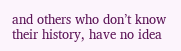and others who don’t know their history, have no idea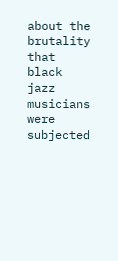about the brutality that black jazz musicians were subjected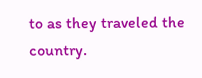to as they traveled the country.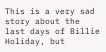This is a very sad story about the last days of Billie Holiday, but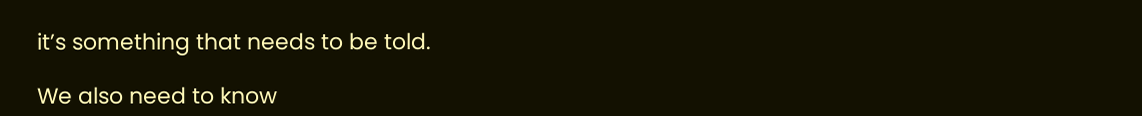it’s something that needs to be told.

We also need to know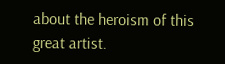about the heroism of this great artist.